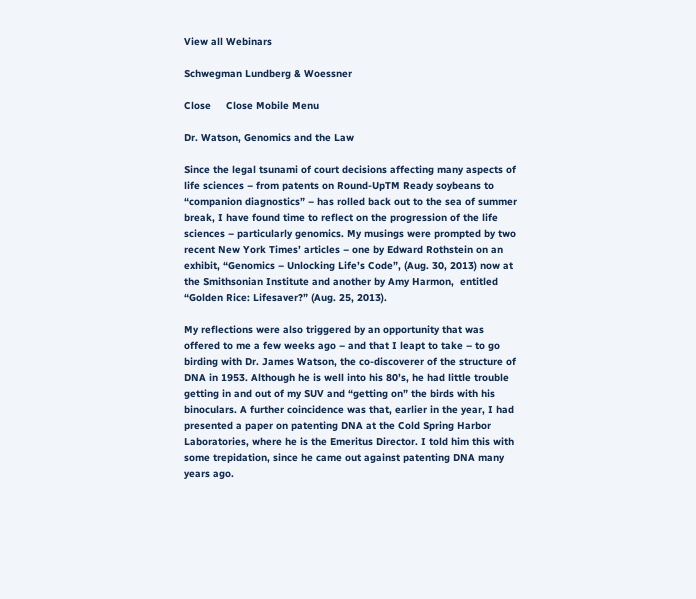View all Webinars

Schwegman Lundberg & Woessner

Close     Close Mobile Menu

Dr. Watson, Genomics and the Law

Since the legal tsunami of court decisions affecting many aspects of life sciences – from patents on Round-UpTM Ready soybeans to “companion diagnostics” – has rolled back out to the sea of summer break, I have found time to reflect on the progression of the life sciences – particularly genomics. My musings were prompted by two recent New York Times’ articles – one by Edward Rothstein on an exhibit, “Genomics – Unlocking Life’s Code”, (Aug. 30, 2013) now at the Smithsonian Institute and another by Amy Harmon,  entitled “Golden Rice: Lifesaver?” (Aug. 25, 2013).

My reflections were also triggered by an opportunity that was offered to me a few weeks ago – and that I leapt to take – to go birding with Dr. James Watson, the co-discoverer of the structure of DNA in 1953. Although he is well into his 80’s, he had little trouble getting in and out of my SUV and “getting on” the birds with his binoculars. A further coincidence was that, earlier in the year, I had presented a paper on patenting DNA at the Cold Spring Harbor Laboratories, where he is the Emeritus Director. I told him this with some trepidation, since he came out against patenting DNA many years ago.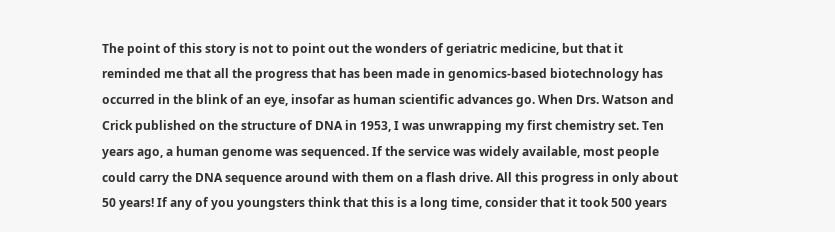The point of this story is not to point out the wonders of geriatric medicine, but that it reminded me that all the progress that has been made in genomics-based biotechnology has occurred in the blink of an eye, insofar as human scientific advances go. When Drs. Watson and Crick published on the structure of DNA in 1953, I was unwrapping my first chemistry set. Ten years ago, a human genome was sequenced. If the service was widely available, most people could carry the DNA sequence around with them on a flash drive. All this progress in only about 50 years! If any of you youngsters think that this is a long time, consider that it took 500 years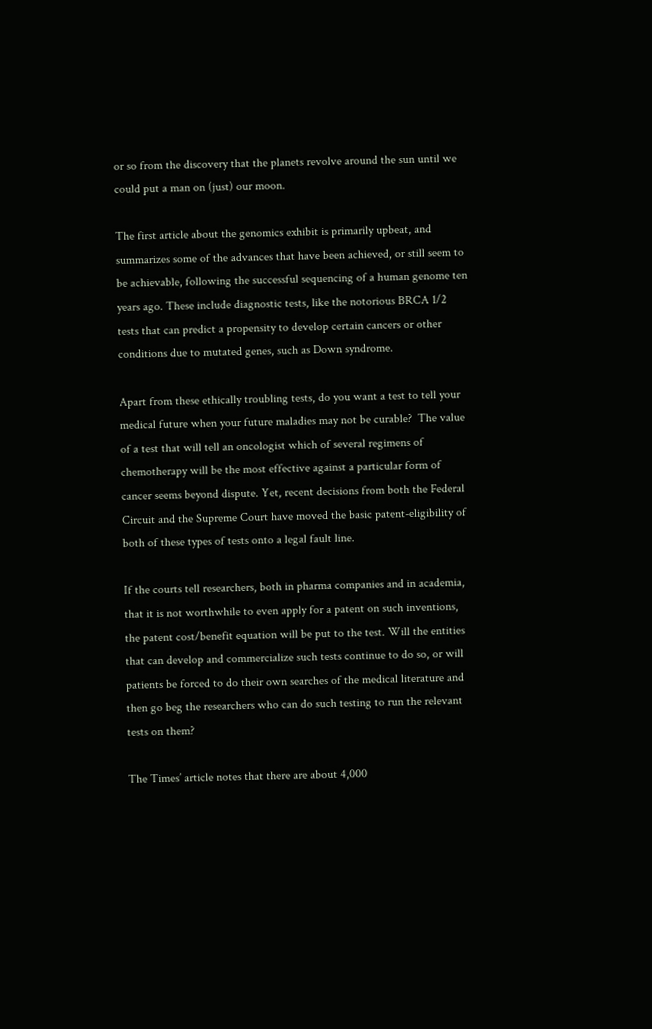or so from the discovery that the planets revolve around the sun until we could put a man on (just) our moon.

The first article about the genomics exhibit is primarily upbeat, and summarizes some of the advances that have been achieved, or still seem to be achievable, following the successful sequencing of a human genome ten years ago. These include diagnostic tests, like the notorious BRCA 1/2 tests that can predict a propensity to develop certain cancers or other conditions due to mutated genes, such as Down syndrome.

Apart from these ethically troubling tests, do you want a test to tell your medical future when your future maladies may not be curable?  The value of a test that will tell an oncologist which of several regimens of chemotherapy will be the most effective against a particular form of cancer seems beyond dispute. Yet, recent decisions from both the Federal Circuit and the Supreme Court have moved the basic patent-eligibility of both of these types of tests onto a legal fault line.

If the courts tell researchers, both in pharma companies and in academia, that it is not worthwhile to even apply for a patent on such inventions, the patent cost/benefit equation will be put to the test. Will the entities that can develop and commercialize such tests continue to do so, or will patients be forced to do their own searches of the medical literature and then go beg the researchers who can do such testing to run the relevant tests on them?

The Times’ article notes that there are about 4,000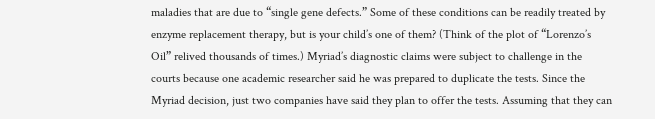maladies that are due to “single gene defects.” Some of these conditions can be readily treated by enzyme replacement therapy, but is your child’s one of them? (Think of the plot of “Lorenzo’s Oil” relived thousands of times.) Myriad’s diagnostic claims were subject to challenge in the courts because one academic researcher said he was prepared to duplicate the tests. Since the Myriad decision, just two companies have said they plan to offer the tests. Assuming that they can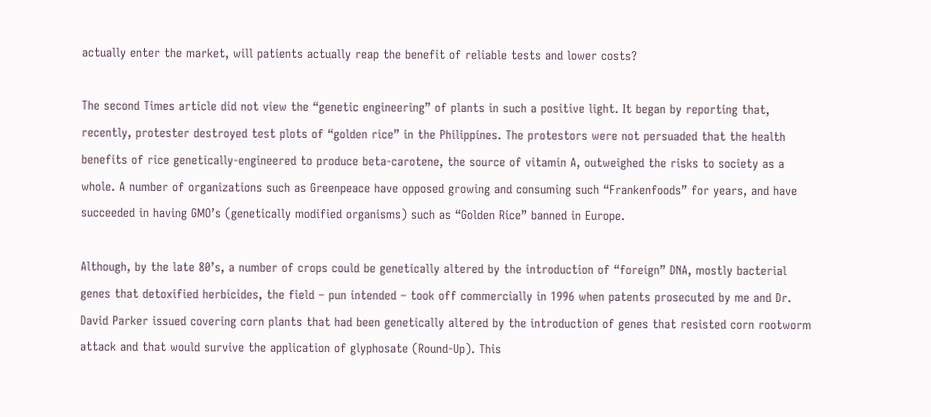actually enter the market, will patients actually reap the benefit of reliable tests and lower costs?

The second Times article did not view the “genetic engineering” of plants in such a positive light. It began by reporting that, recently, protester destroyed test plots of “golden rice” in the Philippines. The protestors were not persuaded that the health benefits of rice genetically-engineered to produce beta-carotene, the source of vitamin A, outweighed the risks to society as a whole. A number of organizations such as Greenpeace have opposed growing and consuming such “Frankenfoods” for years, and have succeeded in having GMO’s (genetically modified organisms) such as “Golden Rice” banned in Europe.

Although, by the late 80’s, a number of crops could be genetically altered by the introduction of “foreign” DNA, mostly bacterial genes that detoxified herbicides, the field – pun intended – took off commercially in 1996 when patents prosecuted by me and Dr. David Parker issued covering corn plants that had been genetically altered by the introduction of genes that resisted corn rootworm attack and that would survive the application of glyphosate (Round-Up). This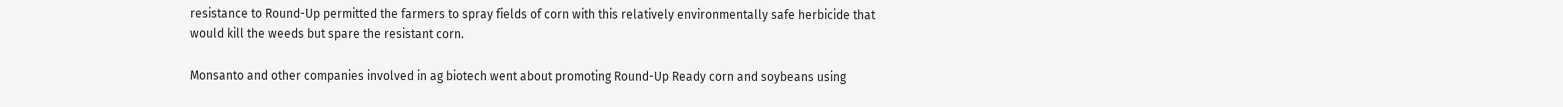resistance to Round-Up permitted the farmers to spray fields of corn with this relatively environmentally safe herbicide that would kill the weeds but spare the resistant corn.

Monsanto and other companies involved in ag biotech went about promoting Round-Up Ready corn and soybeans using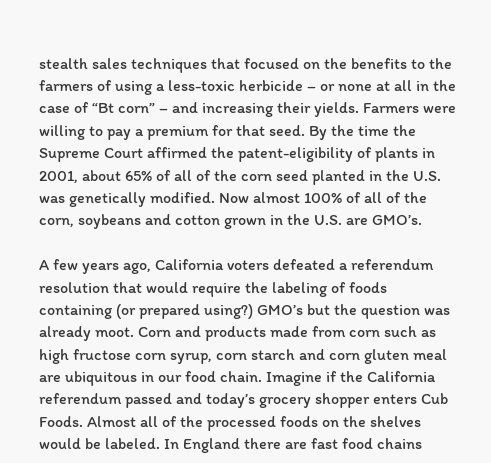stealth sales techniques that focused on the benefits to the farmers of using a less-toxic herbicide – or none at all in the case of “Bt corn” – and increasing their yields. Farmers were willing to pay a premium for that seed. By the time the Supreme Court affirmed the patent-eligibility of plants in 2001, about 65% of all of the corn seed planted in the U.S. was genetically modified. Now almost 100% of all of the corn, soybeans and cotton grown in the U.S. are GMO’s.

A few years ago, California voters defeated a referendum resolution that would require the labeling of foods containing (or prepared using?) GMO’s but the question was already moot. Corn and products made from corn such as high fructose corn syrup, corn starch and corn gluten meal are ubiquitous in our food chain. Imagine if the California referendum passed and today’s grocery shopper enters Cub Foods. Almost all of the processed foods on the shelves would be labeled. In England there are fast food chains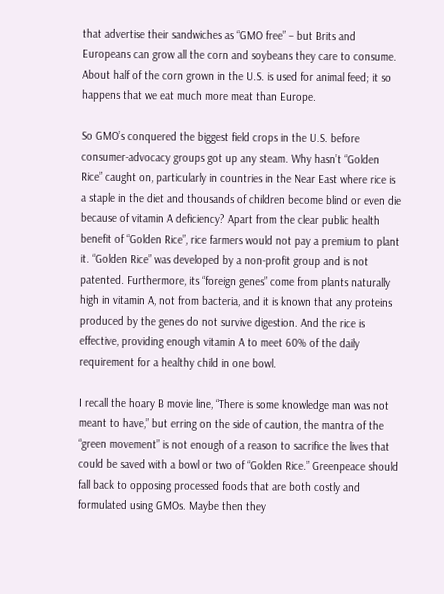that advertise their sandwiches as “GMO free” – but Brits and Europeans can grow all the corn and soybeans they care to consume. About half of the corn grown in the U.S. is used for animal feed; it so happens that we eat much more meat than Europe.

So GMO’s conquered the biggest field crops in the U.S. before consumer-advocacy groups got up any steam. Why hasn’t “Golden Rice” caught on, particularly in countries in the Near East where rice is a staple in the diet and thousands of children become blind or even die because of vitamin A deficiency? Apart from the clear public health benefit of “Golden Rice”, rice farmers would not pay a premium to plant it. “Golden Rice” was developed by a non-profit group and is not patented. Furthermore, its “foreign genes” come from plants naturally high in vitamin A, not from bacteria, and it is known that any proteins produced by the genes do not survive digestion. And the rice is effective, providing enough vitamin A to meet 60% of the daily requirement for a healthy child in one bowl.

I recall the hoary B movie line, “There is some knowledge man was not meant to have,” but erring on the side of caution, the mantra of the “green movement” is not enough of a reason to sacrifice the lives that could be saved with a bowl or two of “Golden Rice.” Greenpeace should fall back to opposing processed foods that are both costly and formulated using GMOs. Maybe then they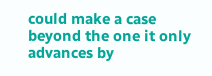could make a case beyond the one it only advances by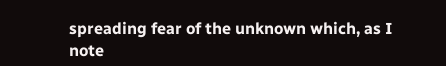spreading fear of the unknown which, as I note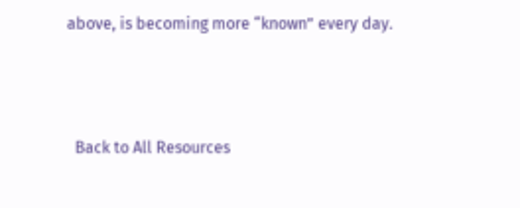above, is becoming more “known” every day.



  Back to All Resources